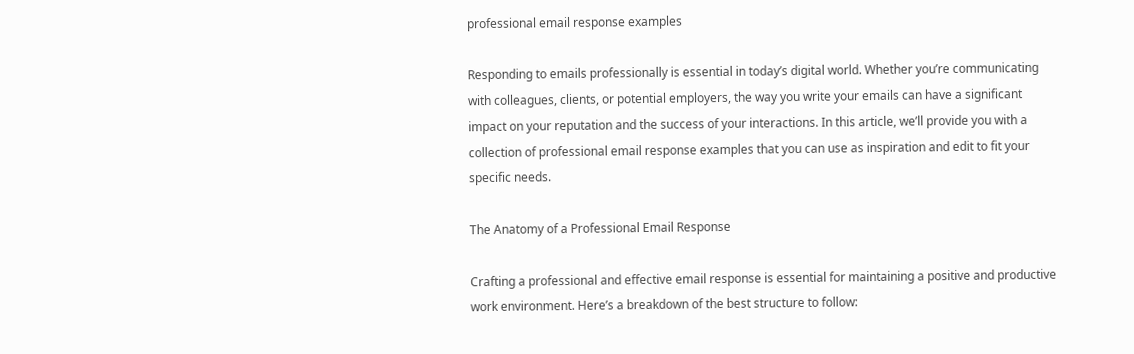professional email response examples

Responding to emails professionally is essential in today’s digital world. Whether you’re communicating with colleagues, clients, or potential employers, the way you write your emails can have a significant impact on your reputation and the success of your interactions. In this article, we’ll provide you with a collection of professional email response examples that you can use as inspiration and edit to fit your specific needs.

The Anatomy of a Professional Email Response

Crafting a professional and effective email response is essential for maintaining a positive and productive work environment. Here’s a breakdown of the best structure to follow: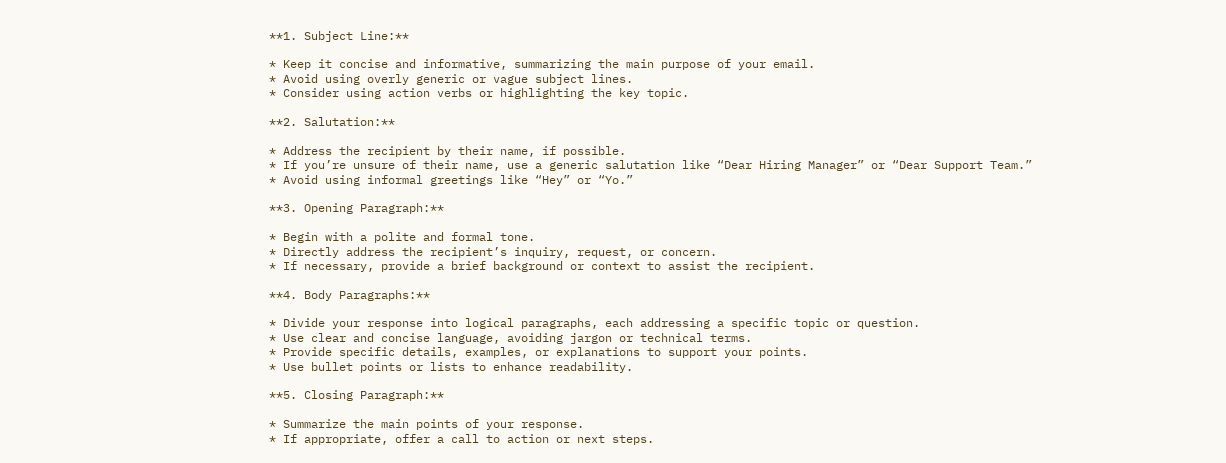**1. Subject Line:**

* Keep it concise and informative, summarizing the main purpose of your email.
* Avoid using overly generic or vague subject lines.
* Consider using action verbs or highlighting the key topic.

**2. Salutation:**

* Address the recipient by their name, if possible.
* If you’re unsure of their name, use a generic salutation like “Dear Hiring Manager” or “Dear Support Team.”
* Avoid using informal greetings like “Hey” or “Yo.”

**3. Opening Paragraph:**

* Begin with a polite and formal tone.
* Directly address the recipient’s inquiry, request, or concern.
* If necessary, provide a brief background or context to assist the recipient.

**4. Body Paragraphs:**

* Divide your response into logical paragraphs, each addressing a specific topic or question.
* Use clear and concise language, avoiding jargon or technical terms.
* Provide specific details, examples, or explanations to support your points.
* Use bullet points or lists to enhance readability.

**5. Closing Paragraph:**

* Summarize the main points of your response.
* If appropriate, offer a call to action or next steps.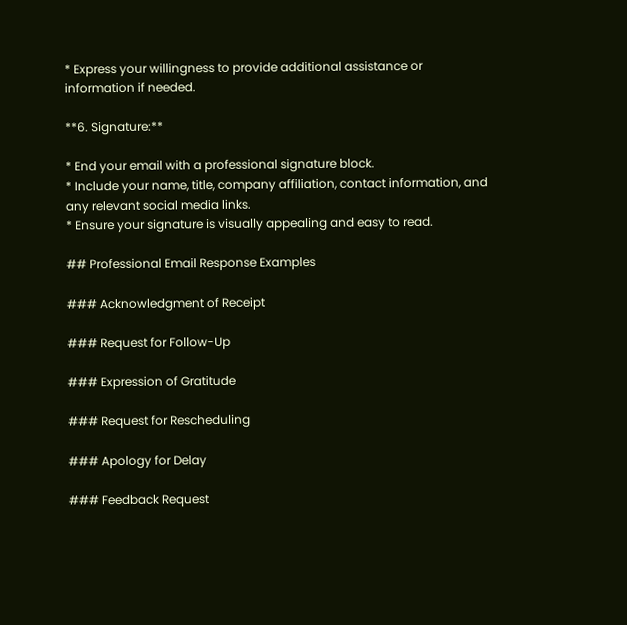* Express your willingness to provide additional assistance or information if needed.

**6. Signature:**

* End your email with a professional signature block.
* Include your name, title, company affiliation, contact information, and any relevant social media links.
* Ensure your signature is visually appealing and easy to read.

## Professional Email Response Examples

### Acknowledgment of Receipt

### Request for Follow-Up

### Expression of Gratitude

### Request for Rescheduling

### Apology for Delay

### Feedback Request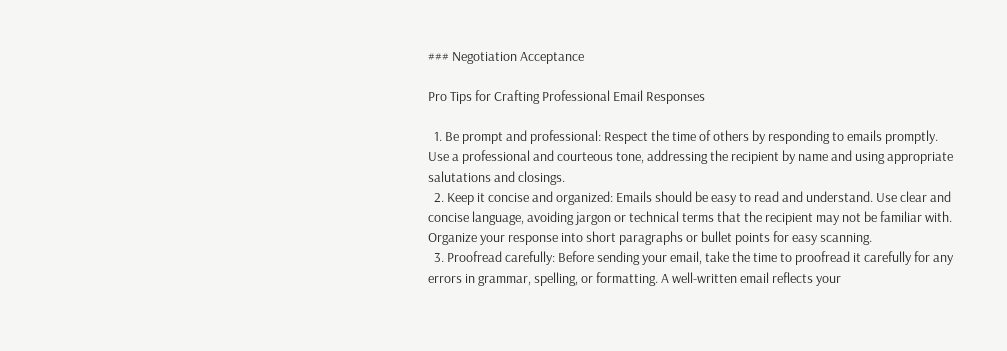### Negotiation Acceptance

Pro Tips for Crafting Professional Email Responses

  1. Be prompt and professional: Respect the time of others by responding to emails promptly. Use a professional and courteous tone, addressing the recipient by name and using appropriate salutations and closings.
  2. Keep it concise and organized: Emails should be easy to read and understand. Use clear and concise language, avoiding jargon or technical terms that the recipient may not be familiar with. Organize your response into short paragraphs or bullet points for easy scanning.
  3. Proofread carefully: Before sending your email, take the time to proofread it carefully for any errors in grammar, spelling, or formatting. A well-written email reflects your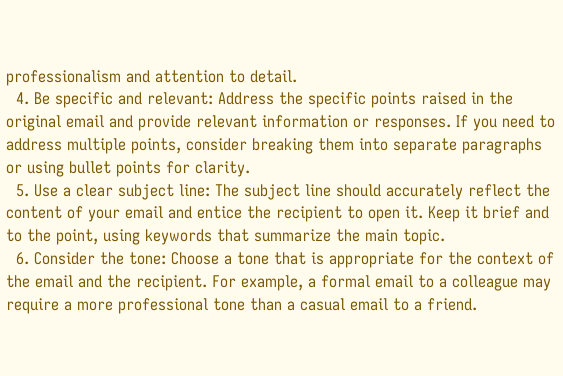professionalism and attention to detail.
  4. Be specific and relevant: Address the specific points raised in the original email and provide relevant information or responses. If you need to address multiple points, consider breaking them into separate paragraphs or using bullet points for clarity.
  5. Use a clear subject line: The subject line should accurately reflect the content of your email and entice the recipient to open it. Keep it brief and to the point, using keywords that summarize the main topic.
  6. Consider the tone: Choose a tone that is appropriate for the context of the email and the recipient. For example, a formal email to a colleague may require a more professional tone than a casual email to a friend.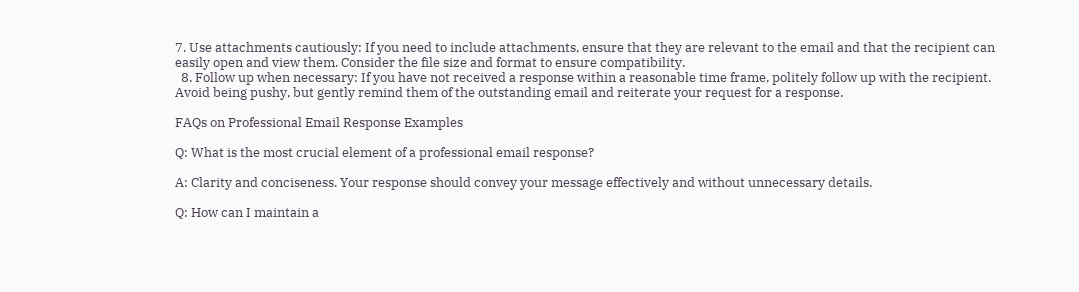7. Use attachments cautiously: If you need to include attachments, ensure that they are relevant to the email and that the recipient can easily open and view them. Consider the file size and format to ensure compatibility.
  8. Follow up when necessary: If you have not received a response within a reasonable time frame, politely follow up with the recipient. Avoid being pushy, but gently remind them of the outstanding email and reiterate your request for a response.

FAQs on Professional Email Response Examples

Q: What is the most crucial element of a professional email response?

A: Clarity and conciseness. Your response should convey your message effectively and without unnecessary details.

Q: How can I maintain a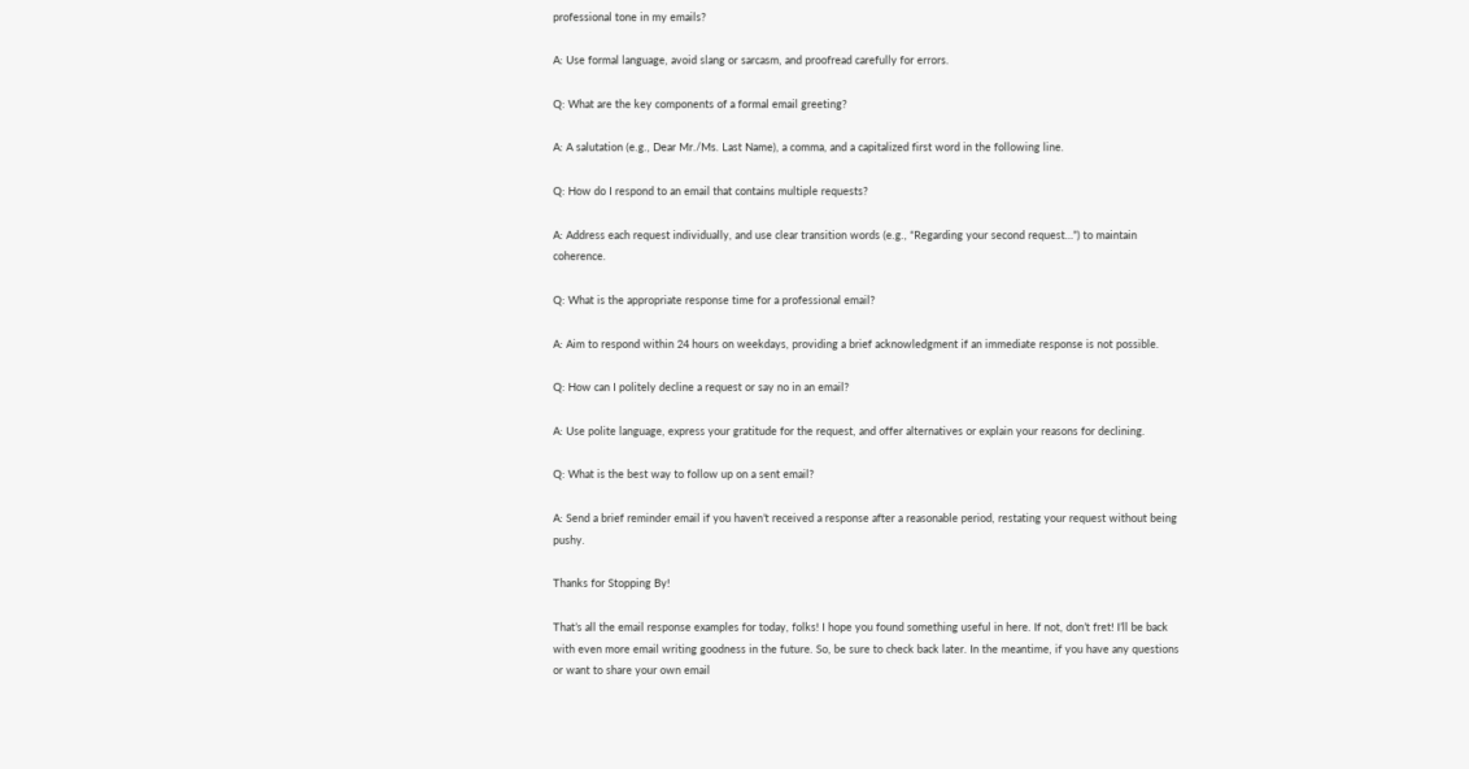professional tone in my emails?

A: Use formal language, avoid slang or sarcasm, and proofread carefully for errors.

Q: What are the key components of a formal email greeting?

A: A salutation (e.g., Dear Mr./Ms. Last Name), a comma, and a capitalized first word in the following line.

Q: How do I respond to an email that contains multiple requests?

A: Address each request individually, and use clear transition words (e.g., “Regarding your second request…”) to maintain coherence.

Q: What is the appropriate response time for a professional email?

A: Aim to respond within 24 hours on weekdays, providing a brief acknowledgment if an immediate response is not possible.

Q: How can I politely decline a request or say no in an email?

A: Use polite language, express your gratitude for the request, and offer alternatives or explain your reasons for declining.

Q: What is the best way to follow up on a sent email?

A: Send a brief reminder email if you haven’t received a response after a reasonable period, restating your request without being pushy.

Thanks for Stopping By!

That’s all the email response examples for today, folks! I hope you found something useful in here. If not, don’t fret! I’ll be back with even more email writing goodness in the future. So, be sure to check back later. In the meantime, if you have any questions or want to share your own email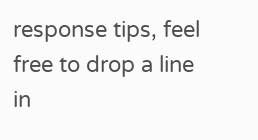response tips, feel free to drop a line in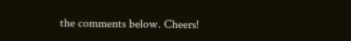the comments below. Cheers!